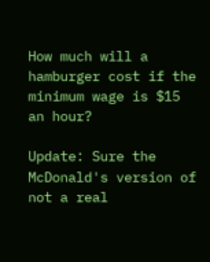How much will a hamburger cost if the minimum wage is $15 an hour?

Update: Sure the McDonald's version of not a real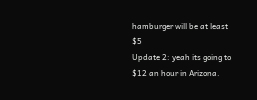hamburger will be at least $5
Update 2: yeah its going to $12 an hour in Arizona.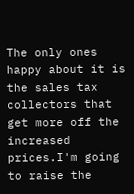The only ones happy about it is the sales tax collectors that get more off the increased prices.I'm going to raise the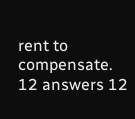rent to compensate.
12 answers 12